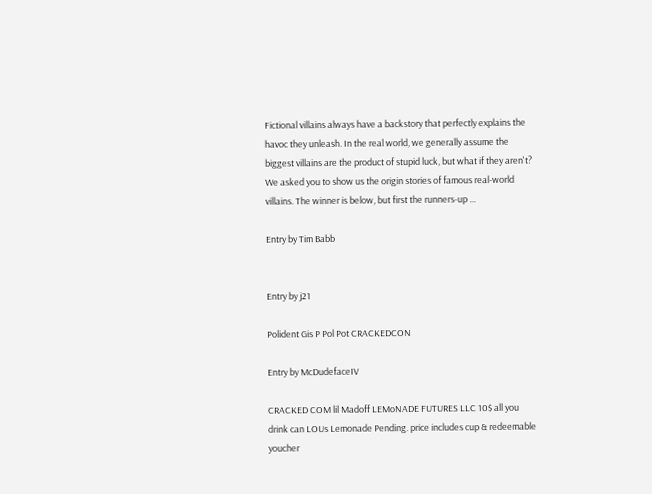Fictional villains always have a backstory that perfectly explains the havoc they unleash. In the real world, we generally assume the biggest villains are the product of stupid luck, but what if they aren't? We asked you to show us the origin stories of famous real-world villains. The winner is below, but first the runners-up ...

Entry by Tim Babb


Entry by j21

Polident Gis P Pol Pot CRACKEDCON

Entry by McDudefaceIV

CRACKED COM lil Madoff LEMoNADE FUTURES LLC 10$ all you drink can LOUs Lemonade Pending. price includes cup & redeemable youcher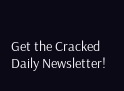Get the Cracked Daily Newsletter!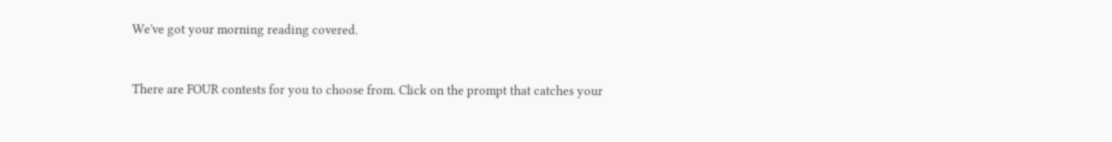We've got your morning reading covered.


There are FOUR contests for you to choose from. Click on the prompt that catches your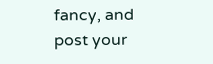fancy, and post your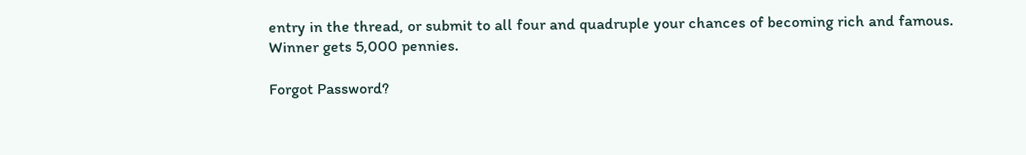entry in the thread, or submit to all four and quadruple your chances of becoming rich and famous. Winner gets 5,000 pennies.

Forgot Password?